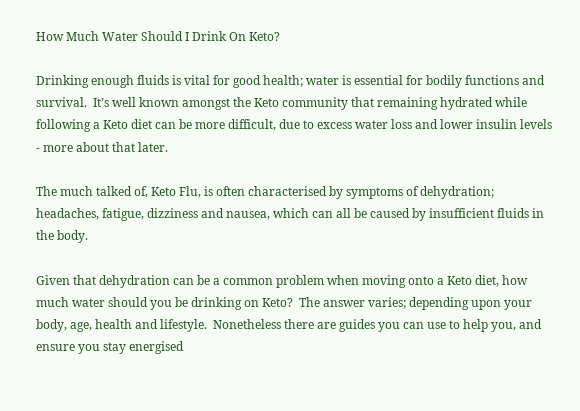How Much Water Should I Drink On Keto?

Drinking enough fluids is vital for good health; water is essential for bodily functions and survival.  It’s well known amongst the Keto community that remaining hydrated while following a Keto diet can be more difficult, due to excess water loss and lower insulin levels - more about that later.

The much talked of, Keto Flu, is often characterised by symptoms of dehydration; headaches, fatigue, dizziness and nausea, which can all be caused by insufficient fluids in the body.

Given that dehydration can be a common problem when moving onto a Keto diet, how much water should you be drinking on Keto?  The answer varies; depending upon your body, age, health and lifestyle.  Nonetheless there are guides you can use to help you, and ensure you stay energised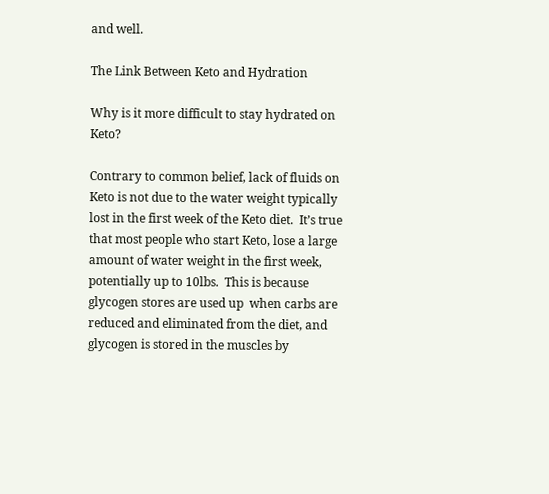and well.

The Link Between Keto and Hydration

Why is it more difficult to stay hydrated on Keto?

Contrary to common belief, lack of fluids on Keto is not due to the water weight typically lost in the first week of the Keto diet.  It’s true that most people who start Keto, lose a large amount of water weight in the first week, potentially up to 10lbs.  This is because glycogen stores are used up  when carbs are reduced and eliminated from the diet, and glycogen is stored in the muscles by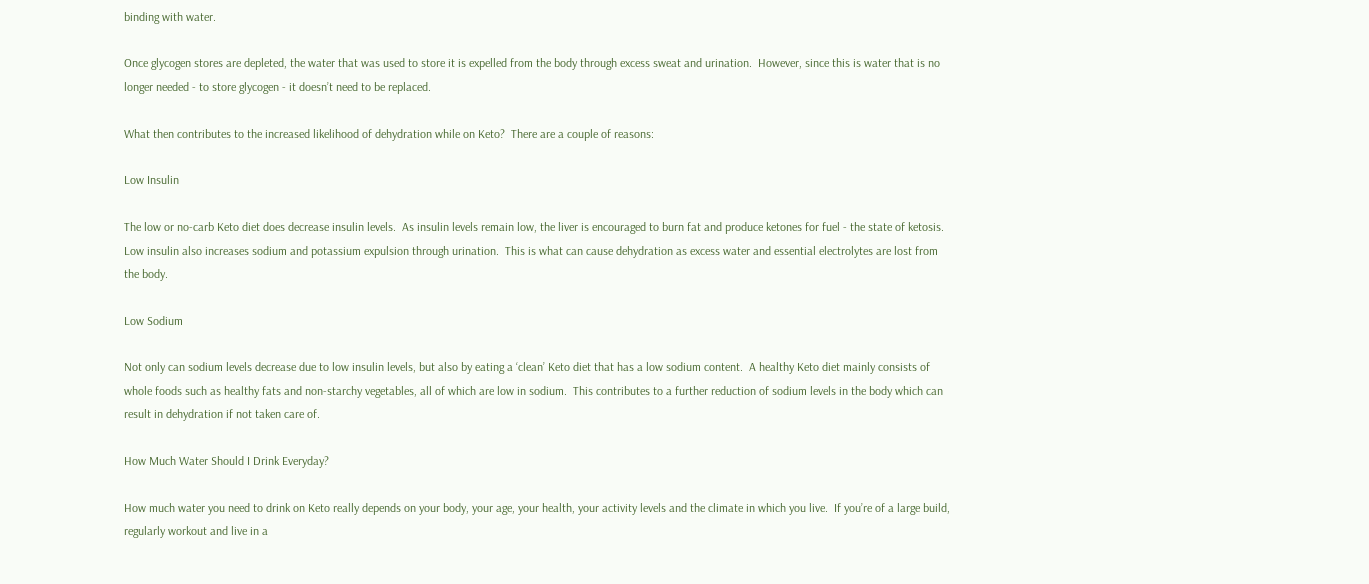binding with water.

Once glycogen stores are depleted, the water that was used to store it is expelled from the body through excess sweat and urination.  However, since this is water that is no longer needed - to store glycogen - it doesn’t need to be replaced.

What then contributes to the increased likelihood of dehydration while on Keto?  There are a couple of reasons:

Low Insulin

The low or no-carb Keto diet does decrease insulin levels.  As insulin levels remain low, the liver is encouraged to burn fat and produce ketones for fuel - the state of ketosis.  Low insulin also increases sodium and potassium expulsion through urination.  This is what can cause dehydration as excess water and essential electrolytes are lost from the body.

Low Sodium

Not only can sodium levels decrease due to low insulin levels, but also by eating a ‘clean’ Keto diet that has a low sodium content.  A healthy Keto diet mainly consists of whole foods such as healthy fats and non-starchy vegetables, all of which are low in sodium.  This contributes to a further reduction of sodium levels in the body which can result in dehydration if not taken care of.

How Much Water Should I Drink Everyday?

How much water you need to drink on Keto really depends on your body, your age, your health, your activity levels and the climate in which you live.  If you’re of a large build, regularly workout and live in a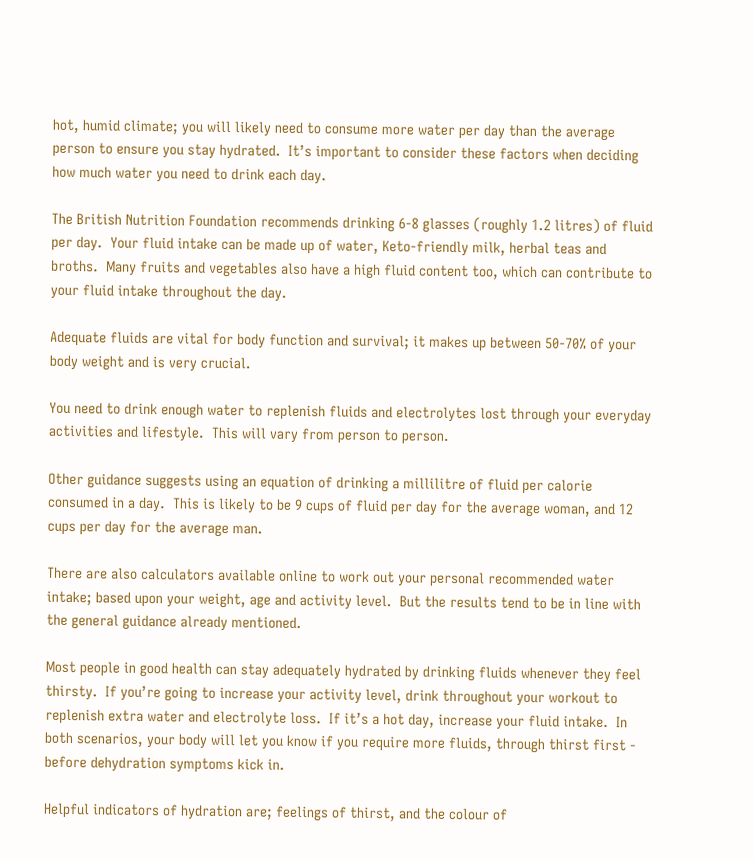hot, humid climate; you will likely need to consume more water per day than the average person to ensure you stay hydrated.  It’s important to consider these factors when deciding how much water you need to drink each day.

The British Nutrition Foundation recommends drinking 6-8 glasses (roughly 1.2 litres) of fluid per day.  Your fluid intake can be made up of water, Keto-friendly milk, herbal teas and broths.  Many fruits and vegetables also have a high fluid content too, which can contribute to your fluid intake throughout the day.

Adequate fluids are vital for body function and survival; it makes up between 50-70% of your body weight and is very crucial.

You need to drink enough water to replenish fluids and electrolytes lost through your everyday activities and lifestyle.  This will vary from person to person.

Other guidance suggests using an equation of drinking a millilitre of fluid per calorie consumed in a day.  This is likely to be 9 cups of fluid per day for the average woman, and 12 cups per day for the average man.

There are also calculators available online to work out your personal recommended water intake; based upon your weight, age and activity level.  But the results tend to be in line with the general guidance already mentioned.

Most people in good health can stay adequately hydrated by drinking fluids whenever they feel thirsty.  If you’re going to increase your activity level, drink throughout your workout to replenish extra water and electrolyte loss.  If it’s a hot day, increase your fluid intake.  In both scenarios, your body will let you know if you require more fluids, through thirst first - before dehydration symptoms kick in.

Helpful indicators of hydration are; feelings of thirst, and the colour of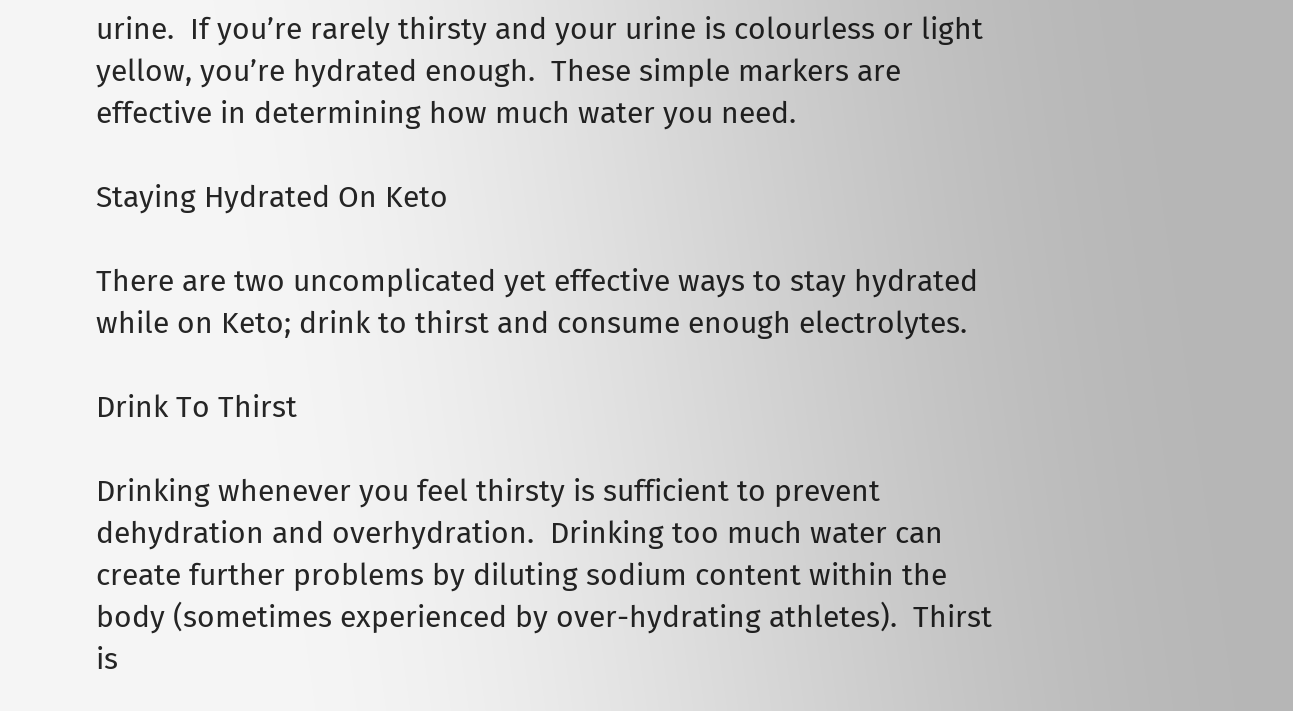urine.  If you’re rarely thirsty and your urine is colourless or light yellow, you’re hydrated enough.  These simple markers are effective in determining how much water you need.

Staying Hydrated On Keto

There are two uncomplicated yet effective ways to stay hydrated while on Keto; drink to thirst and consume enough electrolytes.

Drink To Thirst

Drinking whenever you feel thirsty is sufficient to prevent dehydration and overhydration.  Drinking too much water can create further problems by diluting sodium content within the body (sometimes experienced by over-hydrating athletes).  Thirst is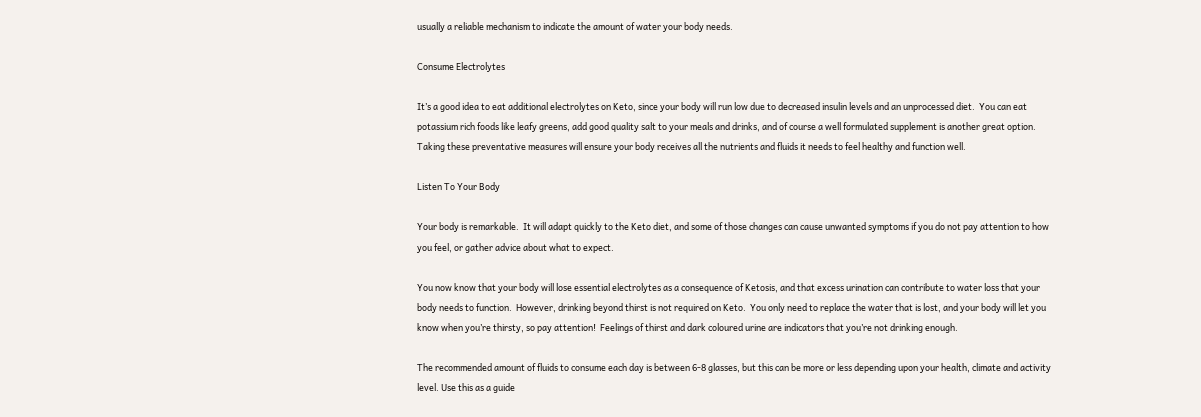usually a reliable mechanism to indicate the amount of water your body needs.

Consume Electrolytes

It’s a good idea to eat additional electrolytes on Keto, since your body will run low due to decreased insulin levels and an unprocessed diet.  You can eat potassium rich foods like leafy greens, add good quality salt to your meals and drinks, and of course a well formulated supplement is another great option.  Taking these preventative measures will ensure your body receives all the nutrients and fluids it needs to feel healthy and function well.

Listen To Your Body

Your body is remarkable.  It will adapt quickly to the Keto diet, and some of those changes can cause unwanted symptoms if you do not pay attention to how you feel, or gather advice about what to expect.

You now know that your body will lose essential electrolytes as a consequence of Ketosis, and that excess urination can contribute to water loss that your body needs to function.  However, drinking beyond thirst is not required on Keto.  You only need to replace the water that is lost, and your body will let you know when you’re thirsty, so pay attention!  Feelings of thirst and dark coloured urine are indicators that you’re not drinking enough.

The recommended amount of fluids to consume each day is between 6-8 glasses, but this can be more or less depending upon your health, climate and activity level. Use this as a guide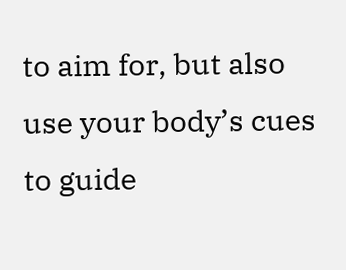to aim for, but also use your body’s cues to guide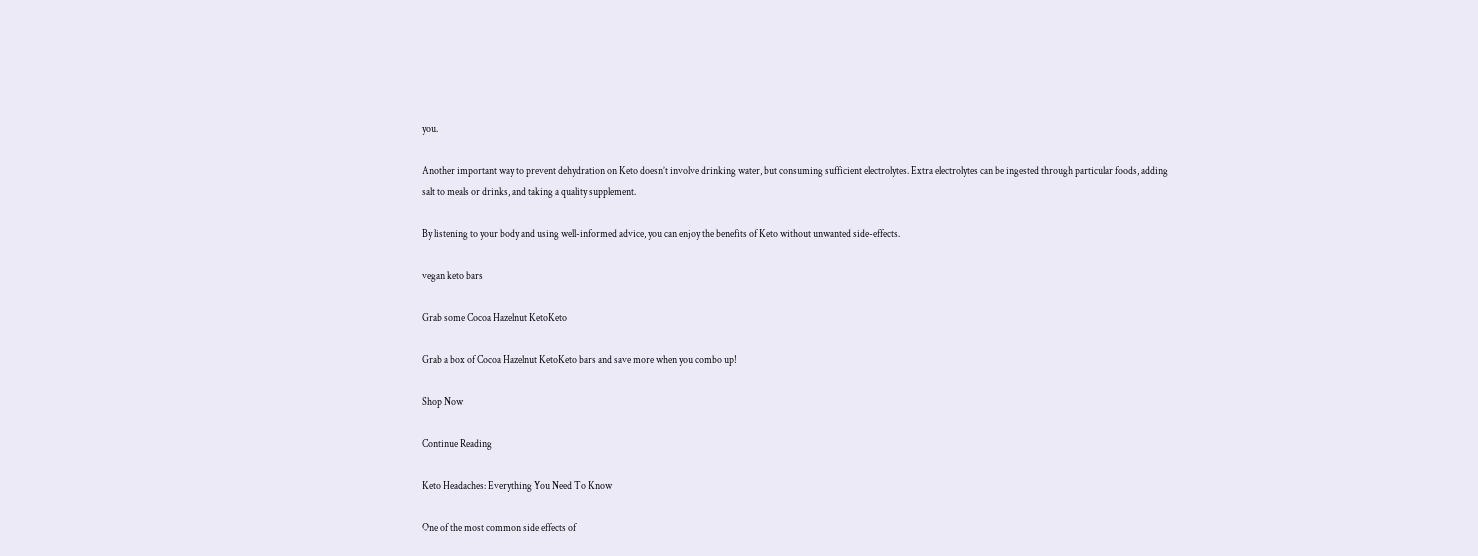you.

Another important way to prevent dehydration on Keto doesn’t involve drinking water, but consuming sufficient electrolytes. Extra electrolytes can be ingested through particular foods, adding salt to meals or drinks, and taking a quality supplement.

By listening to your body and using well-informed advice, you can enjoy the benefits of Keto without unwanted side-effects.

vegan keto bars

Grab some Cocoa Hazelnut KetoKeto

Grab a box of Cocoa Hazelnut KetoKeto bars and save more when you combo up!

Shop Now

Continue Reading

Keto Headaches: Everything You Need To Know

One of the most common side effects of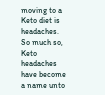moving to a Keto diet is headaches. So much so, Keto headaches have become a name unto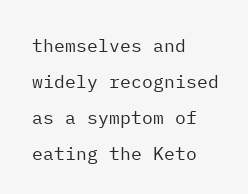themselves and widely recognised as a symptom of eating the Keto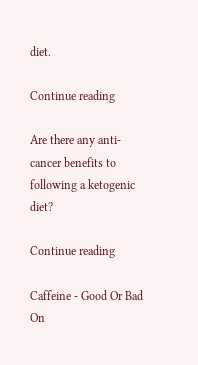diet.

Continue reading

Are there any anti-cancer benefits to following a ketogenic diet?

Continue reading

Caffeine - Good Or Bad On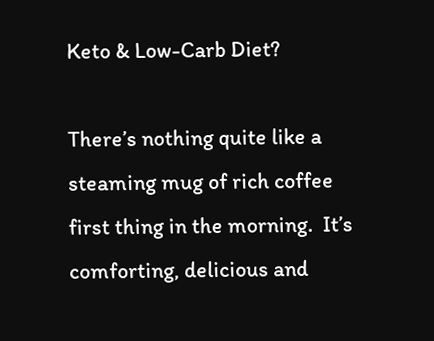Keto & Low-Carb Diet?

There’s nothing quite like a steaming mug of rich coffee first thing in the morning.  It’s comforting, delicious and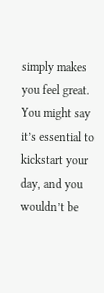simply makes you feel great.  You might say it’s essential to kickstart your day, and you wouldn’t be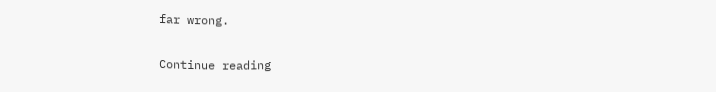far wrong.

Continue reading